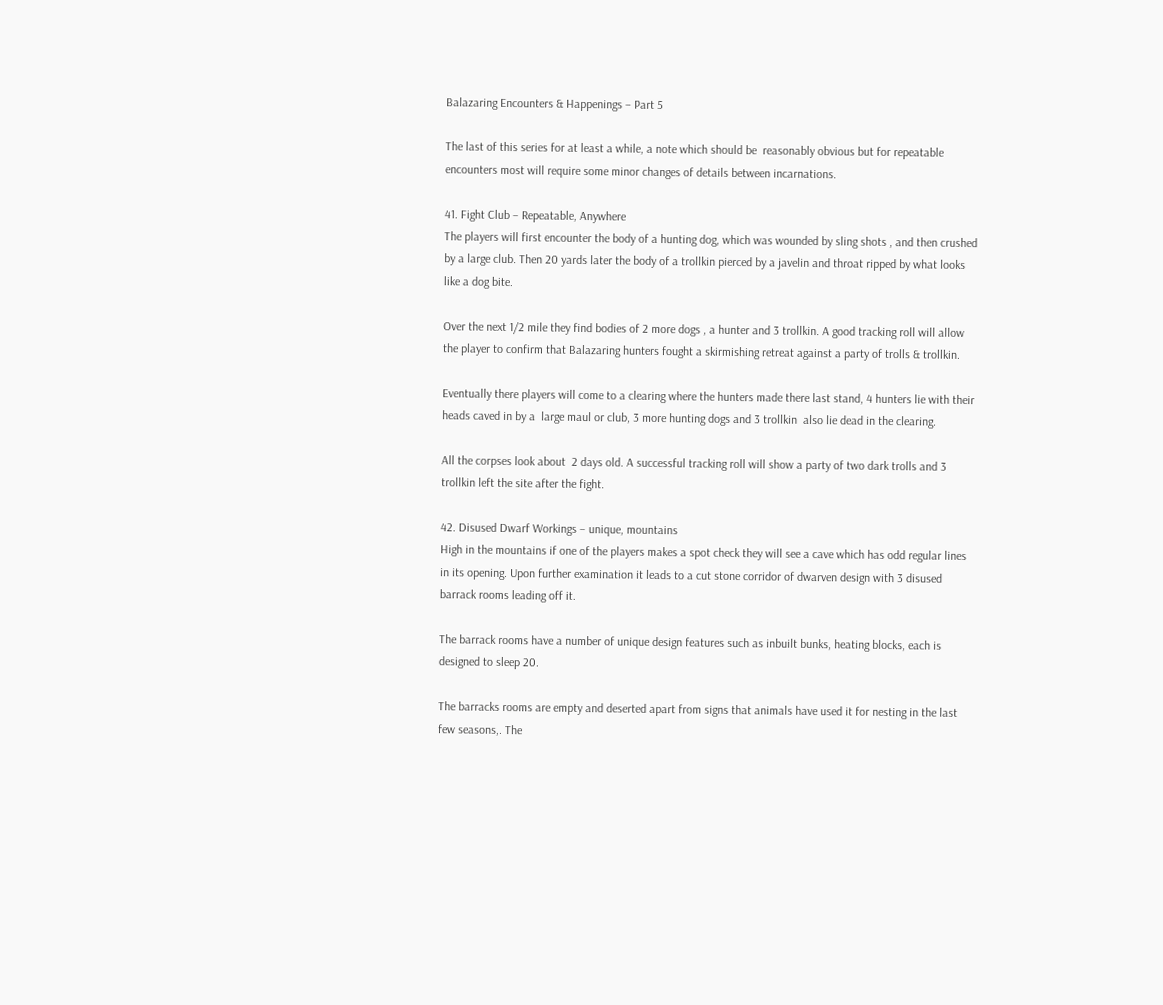Balazaring Encounters & Happenings – Part 5

The last of this series for at least a while, a note which should be  reasonably obvious but for repeatable encounters most will require some minor changes of details between incarnations.

41. Fight Club – Repeatable, Anywhere
The players will first encounter the body of a hunting dog, which was wounded by sling shots , and then crushed by a large club. Then 20 yards later the body of a trollkin pierced by a javelin and throat ripped by what looks like a dog bite.

Over the next 1/2 mile they find bodies of 2 more dogs , a hunter and 3 trollkin. A good tracking roll will allow the player to confirm that Balazaring hunters fought a skirmishing retreat against a party of trolls & trollkin.

Eventually there players will come to a clearing where the hunters made there last stand, 4 hunters lie with their heads caved in by a  large maul or club, 3 more hunting dogs and 3 trollkin  also lie dead in the clearing.

All the corpses look about  2 days old. A successful tracking roll will show a party of two dark trolls and 3 trollkin left the site after the fight.

42. Disused Dwarf Workings – unique, mountains
High in the mountains if one of the players makes a spot check they will see a cave which has odd regular lines in its opening. Upon further examination it leads to a cut stone corridor of dwarven design with 3 disused barrack rooms leading off it.

The barrack rooms have a number of unique design features such as inbuilt bunks, heating blocks, each is designed to sleep 20.

The barracks rooms are empty and deserted apart from signs that animals have used it for nesting in the last few seasons,. The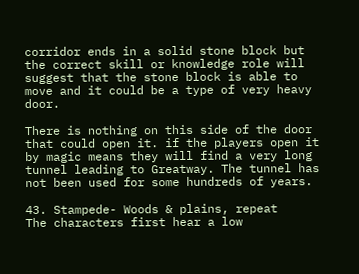corridor ends in a solid stone block but the correct skill or knowledge role will suggest that the stone block is able to move and it could be a type of very heavy door.

There is nothing on this side of the door that could open it. if the players open it by magic means they will find a very long tunnel leading to Greatway. The tunnel has not been used for some hundreds of years.

43. Stampede- Woods & plains, repeat
The characters first hear a low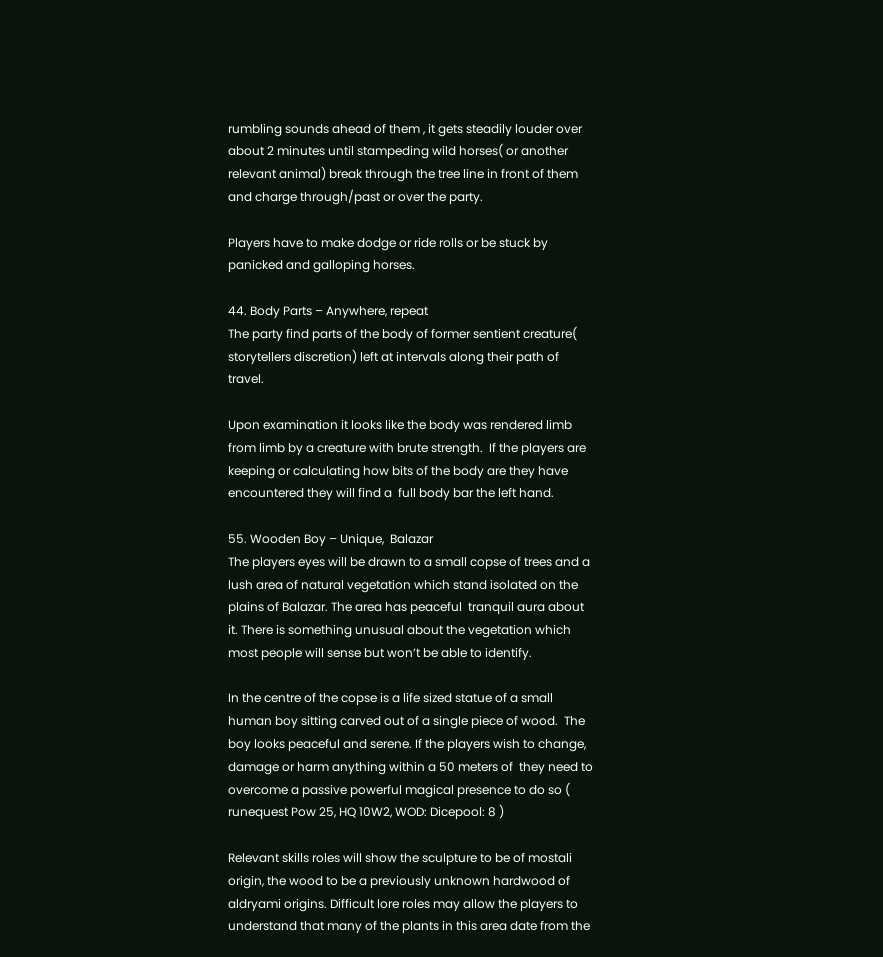rumbling sounds ahead of them , it gets steadily louder over about 2 minutes until stampeding wild horses( or another relevant animal) break through the tree line in front of them and charge through/past or over the party.

Players have to make dodge or ride rolls or be stuck by panicked and galloping horses.

44. Body Parts – Anywhere, repeat
The party find parts of the body of former sentient creature( storytellers discretion) left at intervals along their path of travel.

Upon examination it looks like the body was rendered limb from limb by a creature with brute strength.  If the players are keeping or calculating how bits of the body are they have encountered they will find a  full body bar the left hand.

55. Wooden Boy – Unique,  Balazar
The players eyes will be drawn to a small copse of trees and a lush area of natural vegetation which stand isolated on the plains of Balazar. The area has peaceful  tranquil aura about it. There is something unusual about the vegetation which most people will sense but won’t be able to identify.

In the centre of the copse is a life sized statue of a small human boy sitting carved out of a single piece of wood.  The boy looks peaceful and serene. If the players wish to change, damage or harm anything within a 50 meters of  they need to overcome a passive powerful magical presence to do so ( runequest Pow 25, HQ 10W2, WOD: Dicepool: 8 )

Relevant skills roles will show the sculpture to be of mostali origin, the wood to be a previously unknown hardwood of aldryami origins. Difficult lore roles may allow the players to understand that many of the plants in this area date from the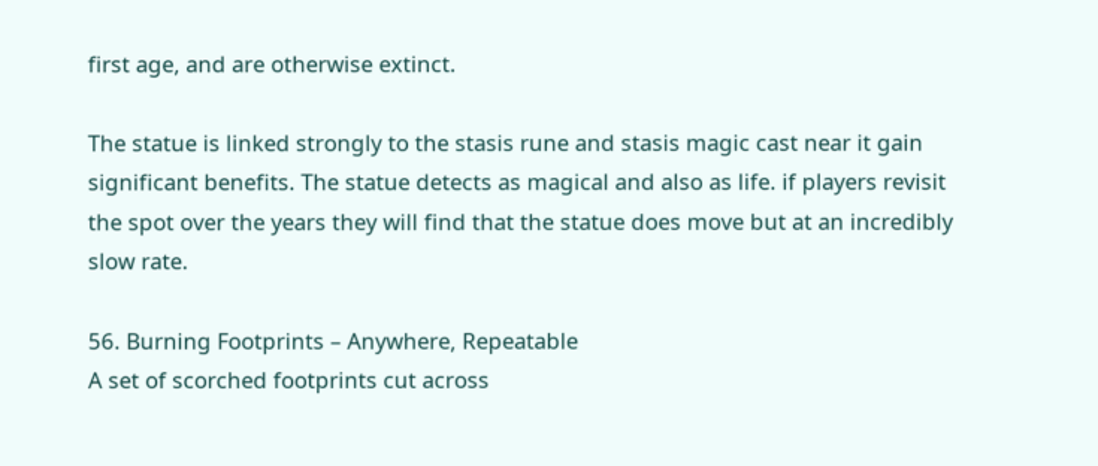first age, and are otherwise extinct.

The statue is linked strongly to the stasis rune and stasis magic cast near it gain significant benefits. The statue detects as magical and also as life. if players revisit the spot over the years they will find that the statue does move but at an incredibly slow rate.

56. Burning Footprints – Anywhere, Repeatable
A set of scorched footprints cut across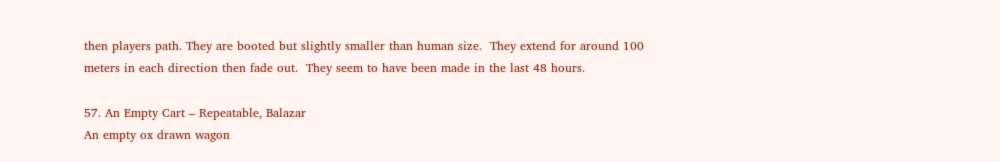then players path. They are booted but slightly smaller than human size.  They extend for around 100 meters in each direction then fade out.  They seem to have been made in the last 48 hours.

57. An Empty Cart – Repeatable, Balazar
An empty ox drawn wagon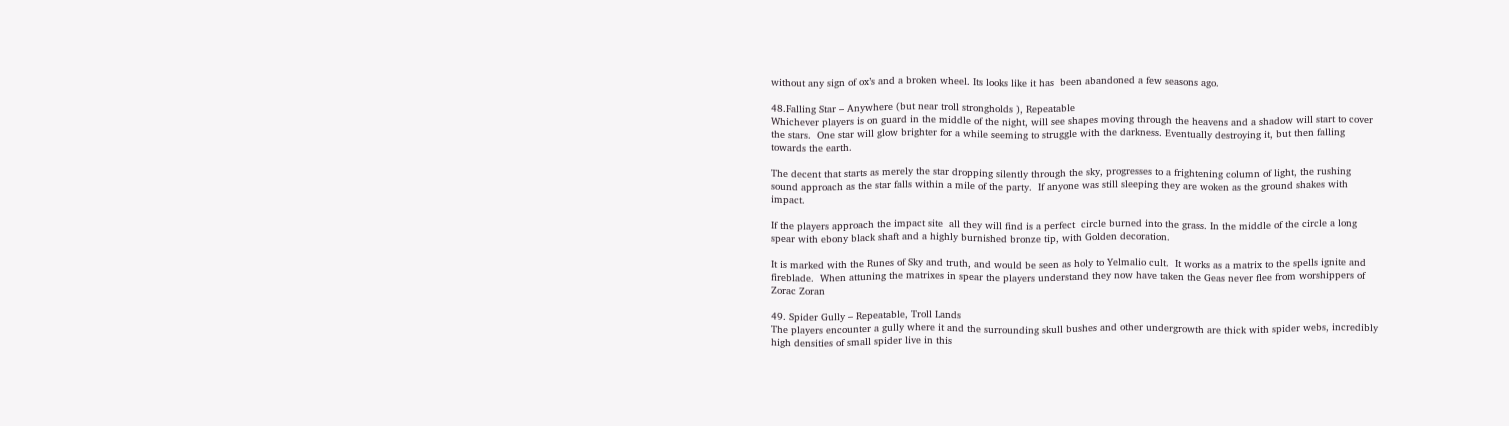without any sign of ox’s and a broken wheel. Its looks like it has  been abandoned a few seasons ago.

48.Falling Star – Anywhere (but near troll strongholds ), Repeatable
Whichever players is on guard in the middle of the night, will see shapes moving through the heavens and a shadow will start to cover the stars.  One star will glow brighter for a while seeming to struggle with the darkness. Eventually destroying it, but then falling towards the earth.

The decent that starts as merely the star dropping silently through the sky, progresses to a frightening column of light, the rushing sound approach as the star falls within a mile of the party.  If anyone was still sleeping they are woken as the ground shakes with impact.

If the players approach the impact site  all they will find is a perfect  circle burned into the grass. In the middle of the circle a long spear with ebony black shaft and a highly burnished bronze tip, with Golden decoration.

It is marked with the Runes of Sky and truth, and would be seen as holy to Yelmalio cult.  It works as a matrix to the spells ignite and fireblade.  When attuning the matrixes in spear the players understand they now have taken the Geas never flee from worshippers of Zorac Zoran

49. Spider Gully – Repeatable, Troll Lands
The players encounter a gully where it and the surrounding skull bushes and other undergrowth are thick with spider webs, incredibly high densities of small spider live in this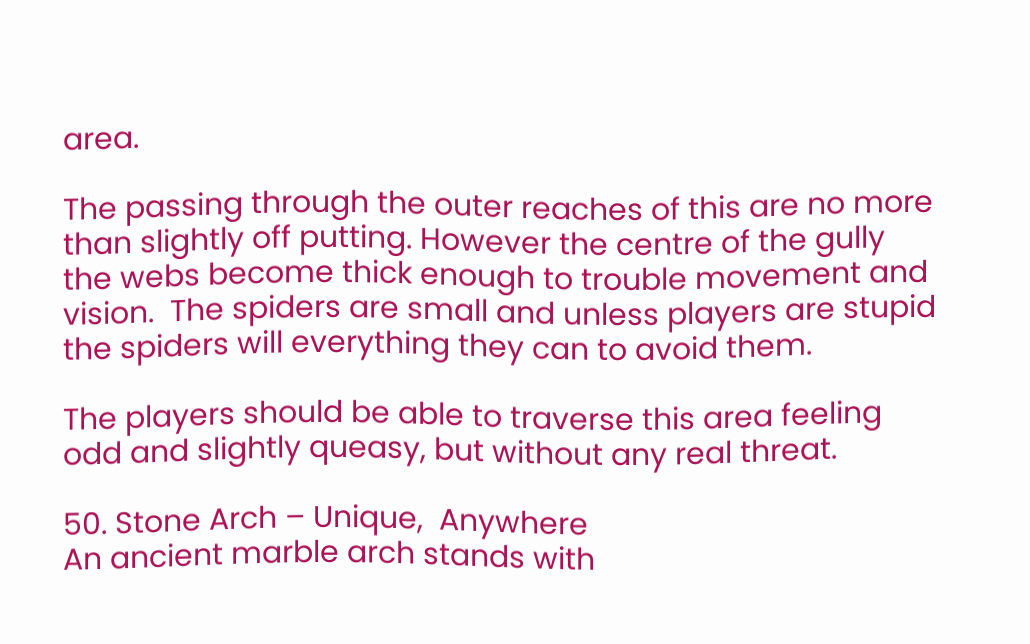area.

The passing through the outer reaches of this are no more than slightly off putting. However the centre of the gully the webs become thick enough to trouble movement and vision.  The spiders are small and unless players are stupid the spiders will everything they can to avoid them.

The players should be able to traverse this area feeling odd and slightly queasy, but without any real threat.

50. Stone Arch – Unique,  Anywhere
An ancient marble arch stands with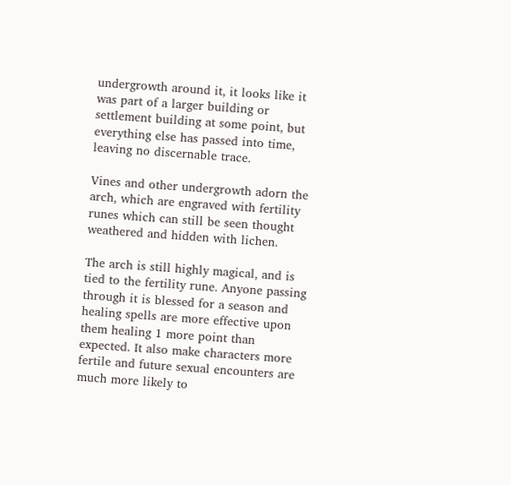undergrowth around it, it looks like it was part of a larger building or settlement building at some point, but everything else has passed into time, leaving no discernable trace.

Vines and other undergrowth adorn the arch, which are engraved with fertility runes which can still be seen thought weathered and hidden with lichen.

The arch is still highly magical, and is tied to the fertility rune. Anyone passing through it is blessed for a season and healing spells are more effective upon them healing 1 more point than expected. It also make characters more fertile and future sexual encounters are much more likely to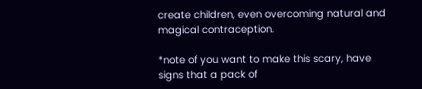create children, even overcoming natural and magical contraception.

*note of you want to make this scary, have signs that a pack of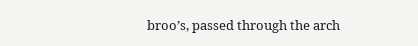broo’s, passed through the arch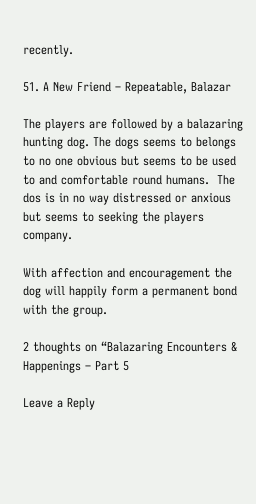recently.

51. A New Friend – Repeatable, Balazar

The players are followed by a balazaring hunting dog. The dogs seems to belongs to no one obvious but seems to be used to and comfortable round humans.  The dos is in no way distressed or anxious but seems to seeking the players company.

With affection and encouragement the dog will happily form a permanent bond with the group.

2 thoughts on “Balazaring Encounters & Happenings – Part 5

Leave a Reply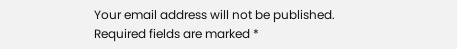Your email address will not be published. Required fields are marked *